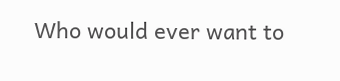Who would ever want to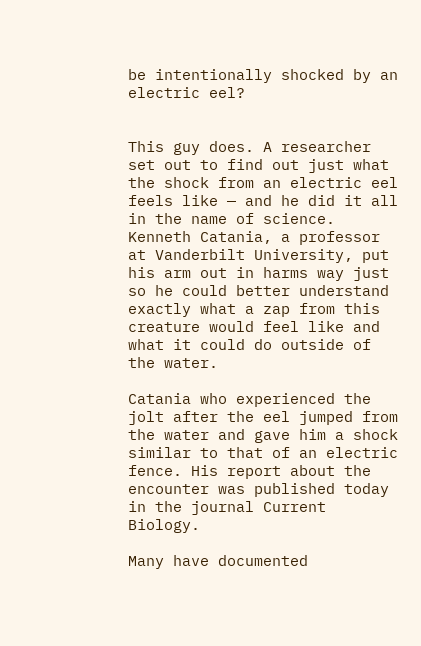be intentionally shocked by an electric eel?


This guy does. A researcher set out to find out just what the shock from an electric eel feels like — and he did it all in the name of science. Kenneth Catania, a professor at Vanderbilt University, put his arm out in harms way just so he could better understand exactly what a zap from this creature would feel like and what it could do outside of the water.

Catania who experienced the jolt after the eel jumped from the water and gave him a shock similar to that of an electric fence. His report about the encounter was published today in the journal Current Biology.

Many have documented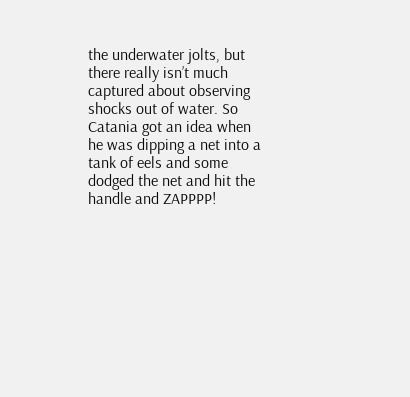the underwater jolts, but there really isn’t much captured about observing shocks out of water. So Catania got an idea when he was dipping a net into a tank of eels and some dodged the net and hit the handle and ZAPPPP!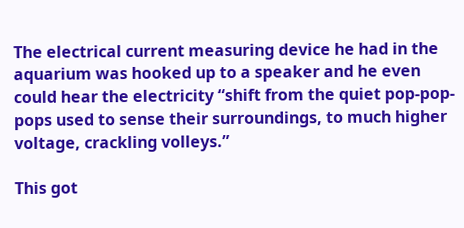The electrical current measuring device he had in the aquarium was hooked up to a speaker and he even could hear the electricity “shift from the quiet pop-pop-pops used to sense their surroundings, to much higher voltage, crackling volleys.”

This got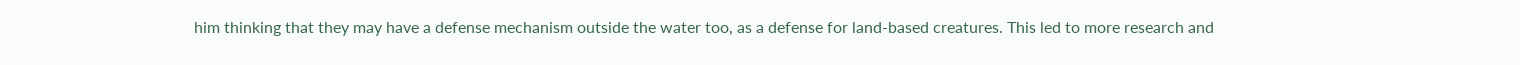him thinking that they may have a defense mechanism outside the water too, as a defense for land-based creatures. This led to more research and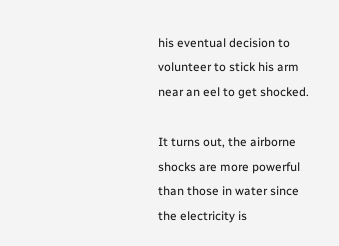his eventual decision to volunteer to stick his arm near an eel to get shocked.

It turns out, the airborne shocks are more powerful than those in water since the electricity is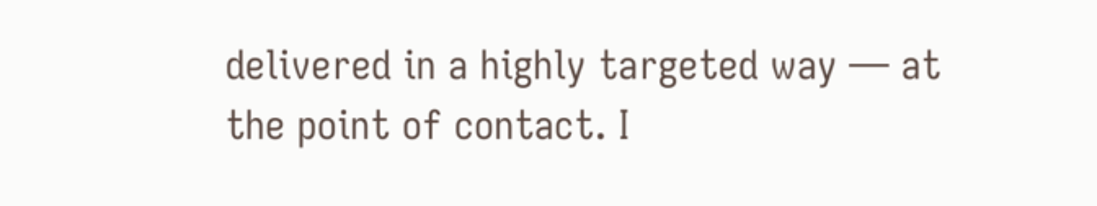delivered in a highly targeted way — at the point of contact. I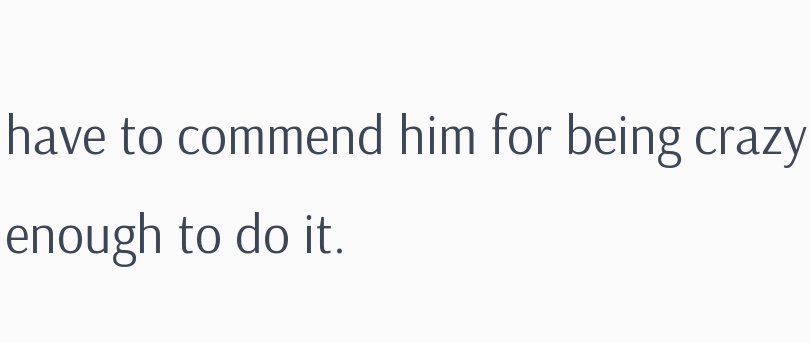have to commend him for being crazy enough to do it.